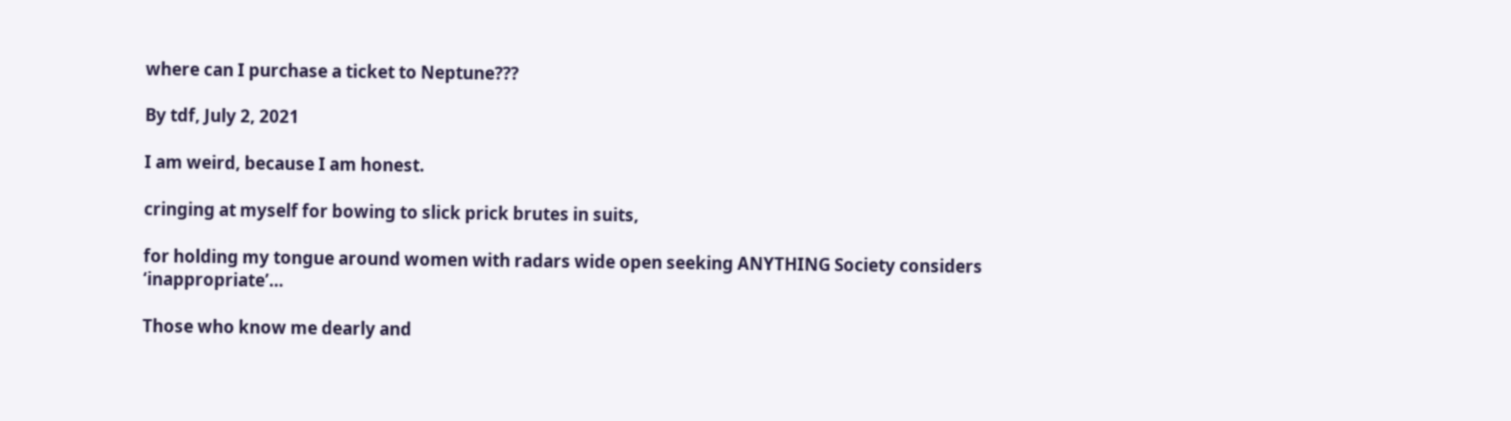where can I purchase a ticket to Neptune???

By tdf, July 2, 2021

I am weird, because I am honest.

cringing at myself for bowing to slick prick brutes in suits,

for holding my tongue around women with radars wide open seeking ANYTHING Society considers ‘inappropriate’…

Those who know me dearly and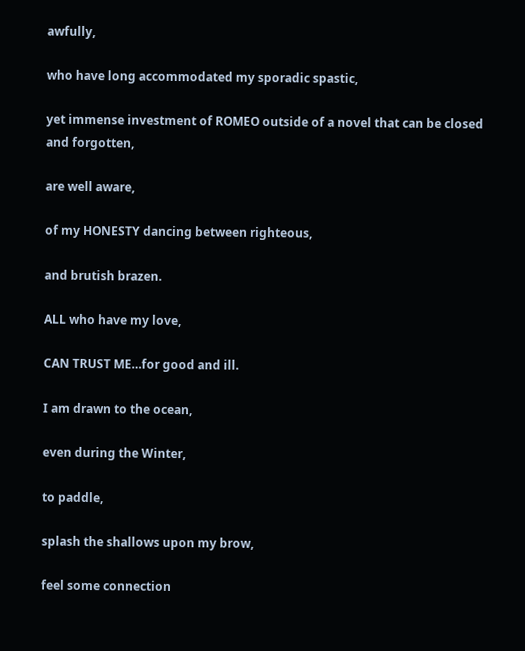awfully,

who have long accommodated my sporadic spastic,

yet immense investment of ROMEO outside of a novel that can be closed and forgotten,

are well aware,

of my HONESTY dancing between righteous,

and brutish brazen.

ALL who have my love,

CAN TRUST ME…for good and ill.

I am drawn to the ocean,

even during the Winter,

to paddle,

splash the shallows upon my brow,

feel some connection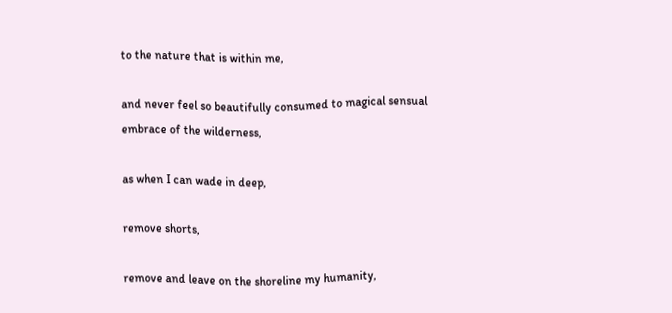to the nature that is within me,

and never feel so beautifully consumed to magical sensual embrace of the wilderness,

as when I can wade in deep,

remove shorts,

remove and leave on the shoreline my humanity,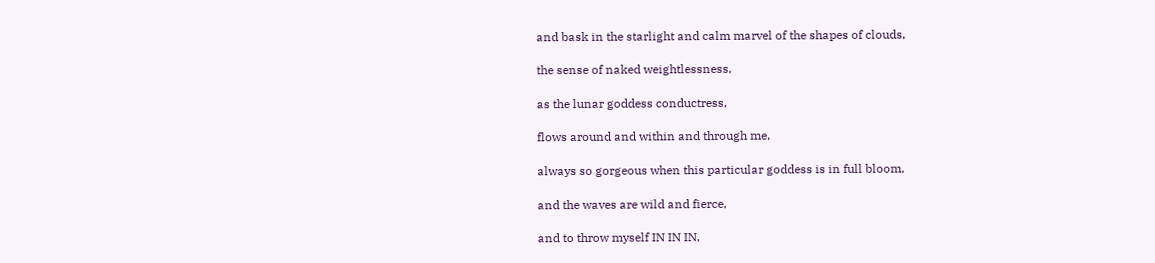and bask in the starlight and calm marvel of the shapes of clouds,

the sense of naked weightlessness,

as the lunar goddess conductress,

flows around and within and through me,

always so gorgeous when this particular goddess is in full bloom,

and the waves are wild and fierce,

and to throw myself IN IN IN,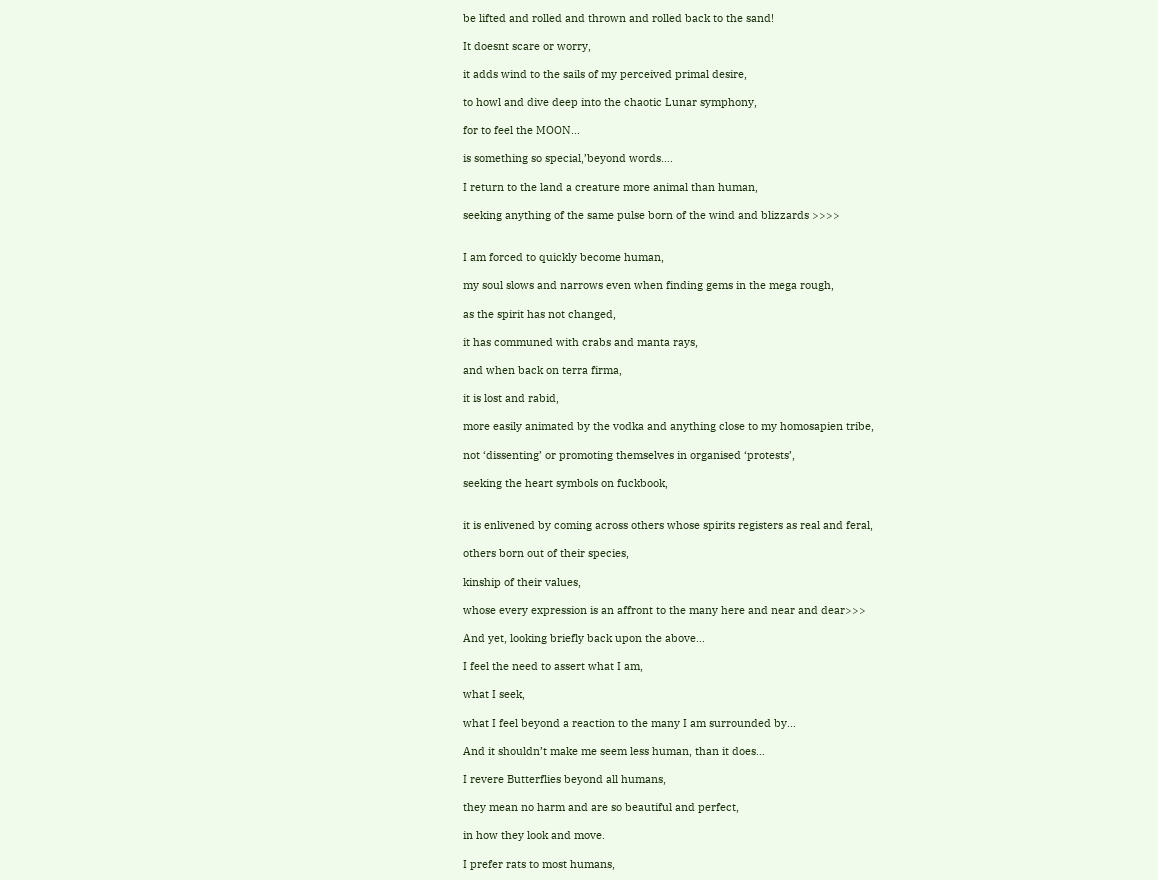be lifted and rolled and thrown and rolled back to the sand!

It doesnt scare or worry,

it adds wind to the sails of my perceived primal desire,

to howl and dive deep into the chaotic Lunar symphony,

for to feel the MOON…

is something so special,’beyond words….

I return to the land a creature more animal than human,

seeking anything of the same pulse born of the wind and blizzards >>>>


I am forced to quickly become human,

my soul slows and narrows even when finding gems in the mega rough,

as the spirit has not changed,

it has communed with crabs and manta rays,

and when back on terra firma,

it is lost and rabid,

more easily animated by the vodka and anything close to my homosapien tribe,

not ‘dissenting’ or promoting themselves in organised ‘protests’,

seeking the heart symbols on fuckbook,


it is enlivened by coming across others whose spirits registers as real and feral,

others born out of their species,

kinship of their values,

whose every expression is an affront to the many here and near and dear>>>

And yet, looking briefly back upon the above…

I feel the need to assert what I am,

what I seek,

what I feel beyond a reaction to the many I am surrounded by…

And it shouldn’t make me seem less human, than it does…

I revere Butterflies beyond all humans,

they mean no harm and are so beautiful and perfect,

in how they look and move.

I prefer rats to most humans,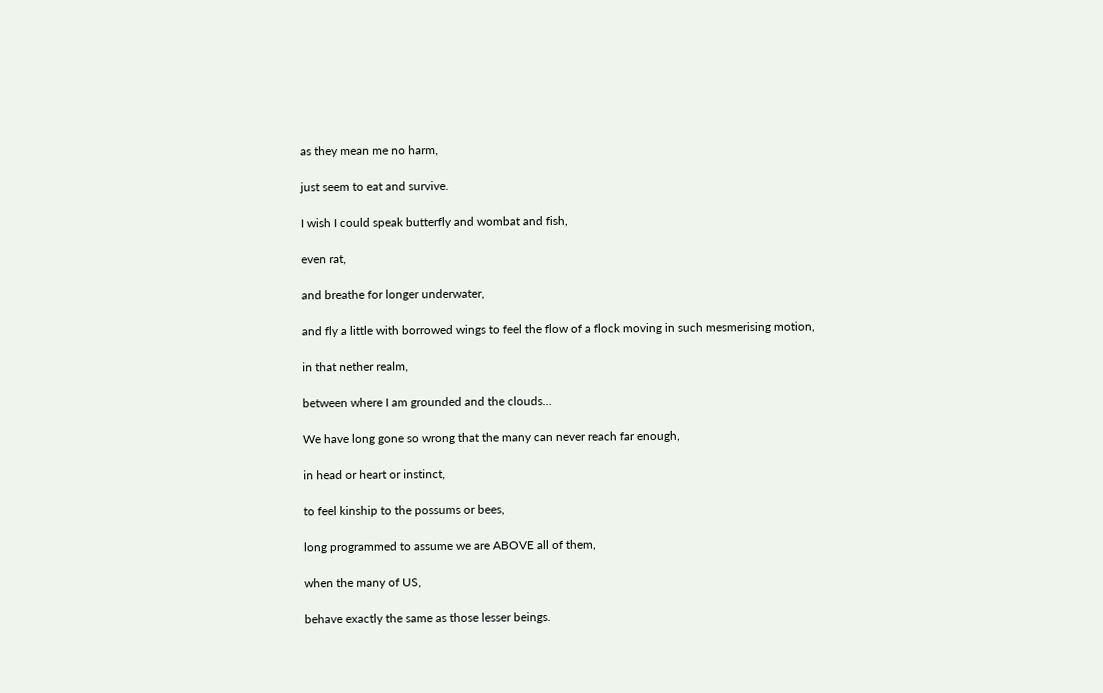as they mean me no harm,

just seem to eat and survive.

I wish I could speak butterfly and wombat and fish,

even rat,

and breathe for longer underwater,

and fly a little with borrowed wings to feel the flow of a flock moving in such mesmerising motion,

in that nether realm,

between where I am grounded and the clouds…

We have long gone so wrong that the many can never reach far enough,

in head or heart or instinct,

to feel kinship to the possums or bees,

long programmed to assume we are ABOVE all of them,

when the many of US,

behave exactly the same as those lesser beings.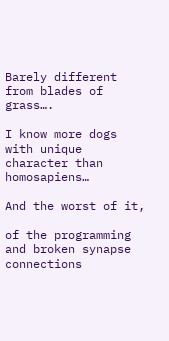Barely different from blades of grass….

I know more dogs with unique character than homosapiens…

And the worst of it,

of the programming and broken synapse connections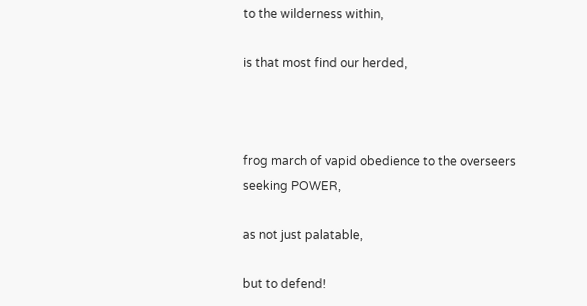to the wilderness within,

is that most find our herded,



frog march of vapid obedience to the overseers seeking POWER,

as not just palatable,

but to defend!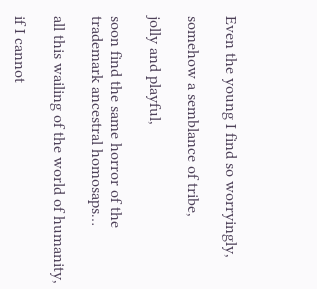Even the young I find so worryingly,

somehow a semblance of tribe,

jolly and playful,

soon find the same horror of the trademark ancestral homosaps…

all this wailing of the world of humanity,

if I cannot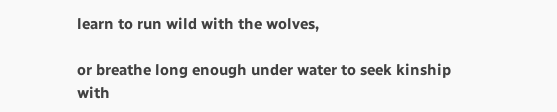learn to run wild with the wolves,

or breathe long enough under water to seek kinship with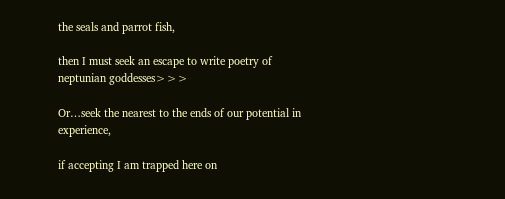the seals and parrot fish,

then I must seek an escape to write poetry of neptunian goddesses>>>

Or…seek the nearest to the ends of our potential in experience,

if accepting I am trapped here on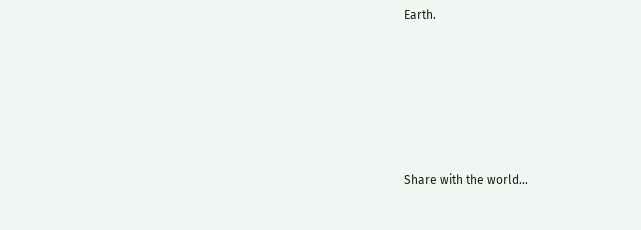Earth.






Share with the world...